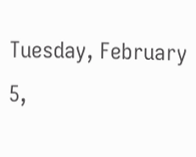Tuesday, February 5,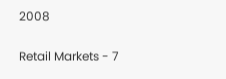2008

Retail Markets - 7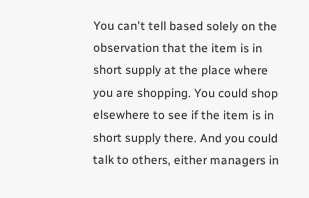You can't tell based solely on the observation that the item is in short supply at the place where you are shopping. You could shop elsewhere to see if the item is in short supply there. And you could talk to others, either managers in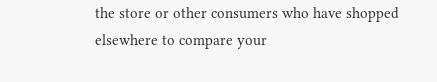the store or other consumers who have shopped elsewhere to compare your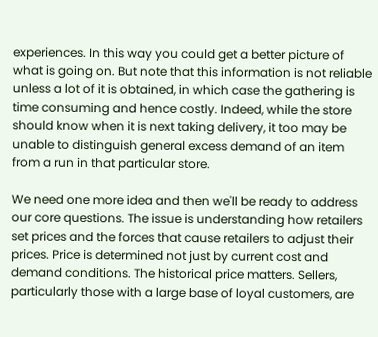experiences. In this way you could get a better picture of what is going on. But note that this information is not reliable unless a lot of it is obtained, in which case the gathering is time consuming and hence costly. Indeed, while the store should know when it is next taking delivery, it too may be unable to distinguish general excess demand of an item from a run in that particular store.

We need one more idea and then we'll be ready to address our core questions. The issue is understanding how retailers set prices and the forces that cause retailers to adjust their prices. Price is determined not just by current cost and demand conditions. The historical price matters. Sellers, particularly those with a large base of loyal customers, are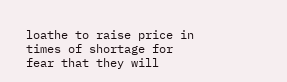loathe to raise price in times of shortage for fear that they will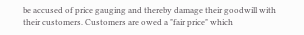be accused of price gauging and thereby damage their goodwill with their customers. Customers are owed a "fair price" which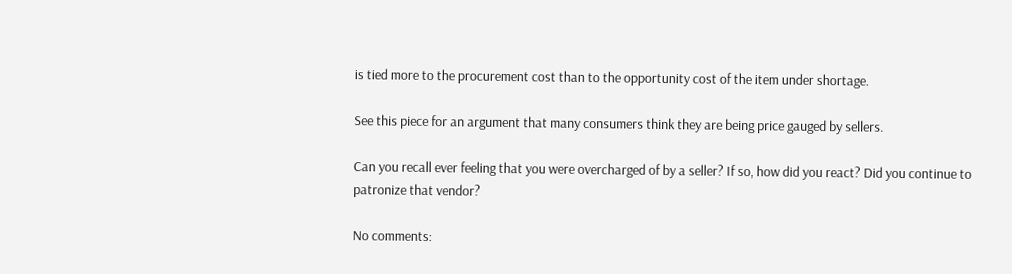is tied more to the procurement cost than to the opportunity cost of the item under shortage.

See this piece for an argument that many consumers think they are being price gauged by sellers.

Can you recall ever feeling that you were overcharged of by a seller? If so, how did you react? Did you continue to patronize that vendor?

No comments: